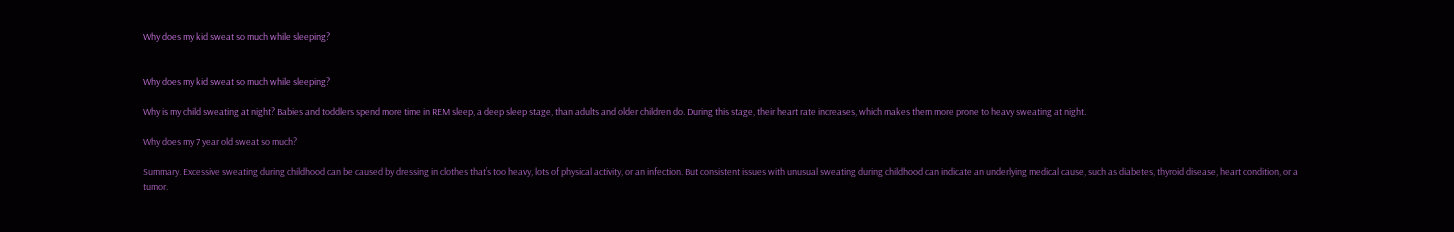Why does my kid sweat so much while sleeping?


Why does my kid sweat so much while sleeping?

Why is my child sweating at night? Babies and toddlers spend more time in REM sleep, a deep sleep stage, than adults and older children do. During this stage, their heart rate increases, which makes them more prone to heavy sweating at night.

Why does my 7 year old sweat so much?

Summary. Excessive sweating during childhood can be caused by dressing in clothes that’s too heavy, lots of physical activity, or an infection. But consistent issues with unusual sweating during childhood can indicate an underlying medical cause, such as diabetes, thyroid disease, heart condition, or a tumor.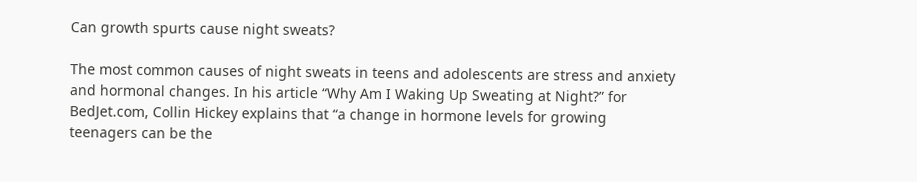Can growth spurts cause night sweats?

The most common causes of night sweats in teens and adolescents are stress and anxiety and hormonal changes. In his article “Why Am I Waking Up Sweating at Night?” for BedJet.com, Collin Hickey explains that “a change in hormone levels for growing teenagers can be the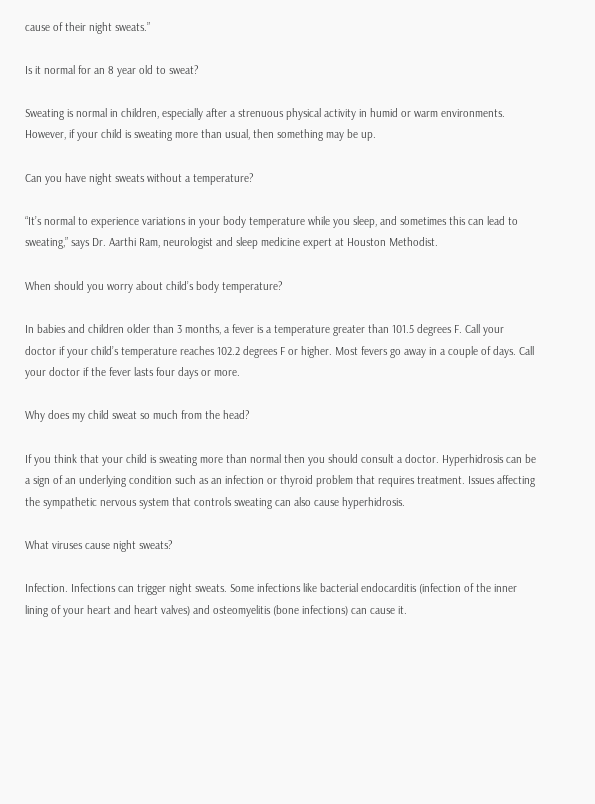cause of their night sweats.”

Is it normal for an 8 year old to sweat?

Sweating is normal in children, especially after a strenuous physical activity in humid or warm environments. However, if your child is sweating more than usual, then something may be up.

Can you have night sweats without a temperature?

“It’s normal to experience variations in your body temperature while you sleep, and sometimes this can lead to sweating,” says Dr. Aarthi Ram, neurologist and sleep medicine expert at Houston Methodist.

When should you worry about child’s body temperature?

In babies and children older than 3 months, a fever is a temperature greater than 101.5 degrees F. Call your doctor if your child’s temperature reaches 102.2 degrees F or higher. Most fevers go away in a couple of days. Call your doctor if the fever lasts four days or more.

Why does my child sweat so much from the head?

If you think that your child is sweating more than normal then you should consult a doctor. Hyperhidrosis can be a sign of an underlying condition such as an infection or thyroid problem that requires treatment. Issues affecting the sympathetic nervous system that controls sweating can also cause hyperhidrosis.

What viruses cause night sweats?

Infection. Infections can trigger night sweats. Some infections like bacterial endocarditis (infection of the inner lining of your heart and heart valves) and osteomyelitis (bone infections) can cause it.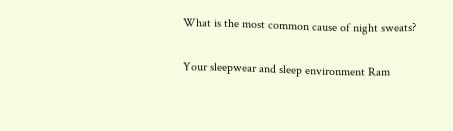What is the most common cause of night sweats?

Your sleepwear and sleep environment Ram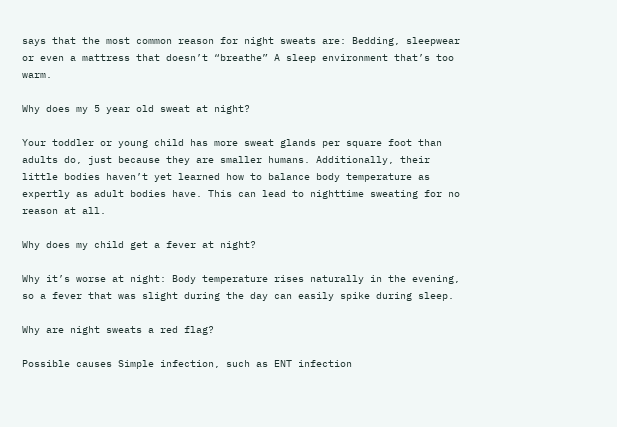says that the most common reason for night sweats are: Bedding, sleepwear or even a mattress that doesn’t “breathe” A sleep environment that’s too warm.

Why does my 5 year old sweat at night?

Your toddler or young child has more sweat glands per square foot than adults do, just because they are smaller humans. Additionally, their little bodies haven’t yet learned how to balance body temperature as expertly as adult bodies have. This can lead to nighttime sweating for no reason at all.

Why does my child get a fever at night?

Why it’s worse at night: Body temperature rises naturally in the evening, so a fever that was slight during the day can easily spike during sleep.

Why are night sweats a red flag?

Possible causes Simple infection, such as ENT infection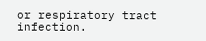or respiratory tract infection.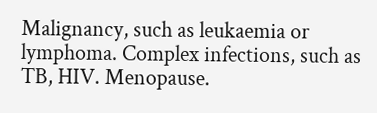Malignancy, such as leukaemia or lymphoma. Complex infections, such as TB, HIV. Menopause.